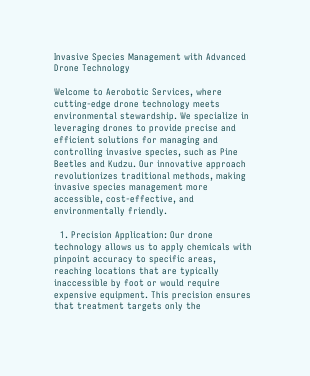Invasive Species Management with Advanced Drone Technology

Welcome to Aerobotic Services, where cutting-edge drone technology meets environmental stewardship. We specialize in leveraging drones to provide precise and efficient solutions for managing and controlling invasive species, such as Pine Beetles and Kudzu. Our innovative approach revolutionizes traditional methods, making invasive species management more accessible, cost-effective, and environmentally friendly.

  1. Precision Application: Our drone technology allows us to apply chemicals with pinpoint accuracy to specific areas, reaching locations that are typically inaccessible by foot or would require expensive equipment. This precision ensures that treatment targets only the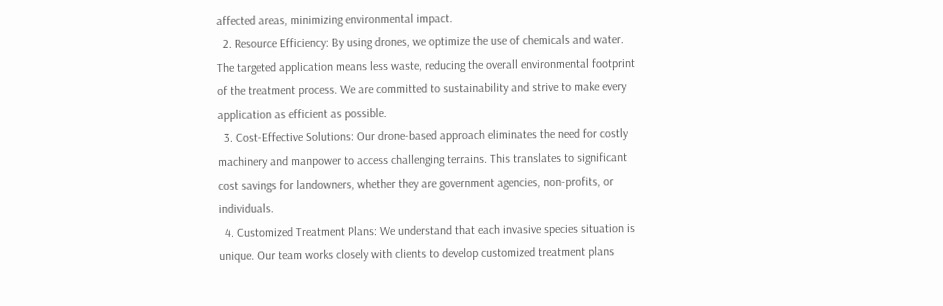affected areas, minimizing environmental impact.
  2. Resource Efficiency: By using drones, we optimize the use of chemicals and water. The targeted application means less waste, reducing the overall environmental footprint of the treatment process. We are committed to sustainability and strive to make every application as efficient as possible.
  3. Cost-Effective Solutions: Our drone-based approach eliminates the need for costly machinery and manpower to access challenging terrains. This translates to significant cost savings for landowners, whether they are government agencies, non-profits, or individuals.
  4. Customized Treatment Plans: We understand that each invasive species situation is unique. Our team works closely with clients to develop customized treatment plans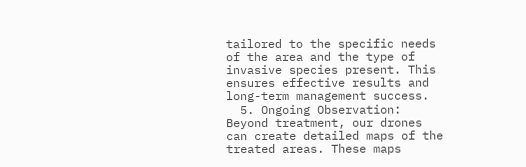tailored to the specific needs of the area and the type of invasive species present. This ensures effective results and long-term management success.
  5. Ongoing Observation: Beyond treatment, our drones can create detailed maps of the treated areas. These maps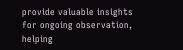provide valuable insights for ongoing observation, helping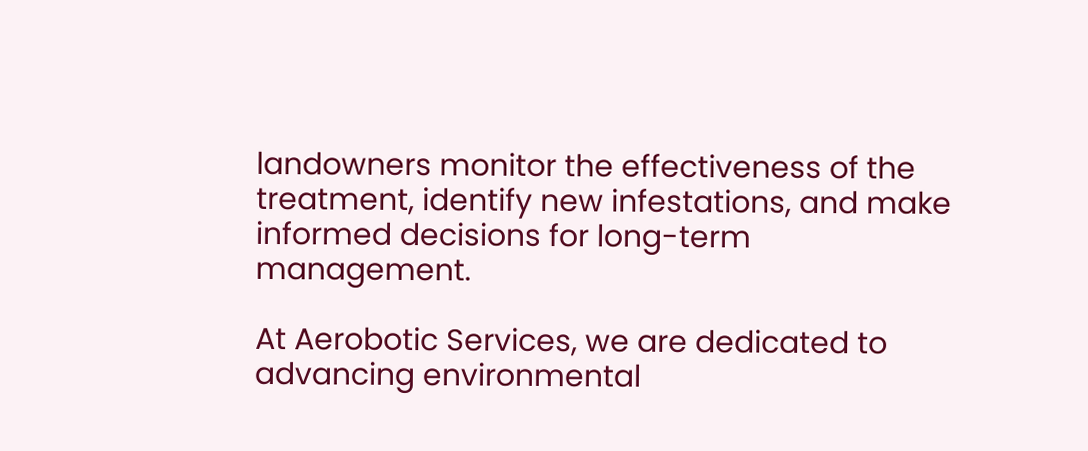landowners monitor the effectiveness of the treatment, identify new infestations, and make informed decisions for long-term management.

At Aerobotic Services, we are dedicated to advancing environmental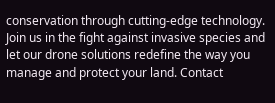conservation through cutting-edge technology. Join us in the fight against invasive species and let our drone solutions redefine the way you manage and protect your land. Contact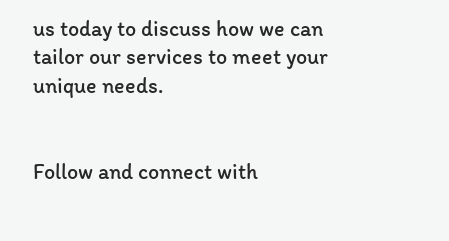us today to discuss how we can tailor our services to meet your unique needs.


Follow and connect with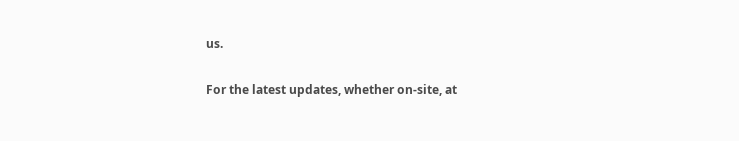us.

For the latest updates, whether on-site, at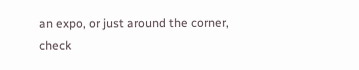an expo, or just around the corner, check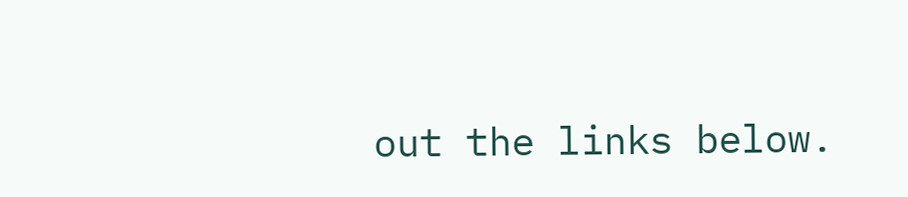out the links below.